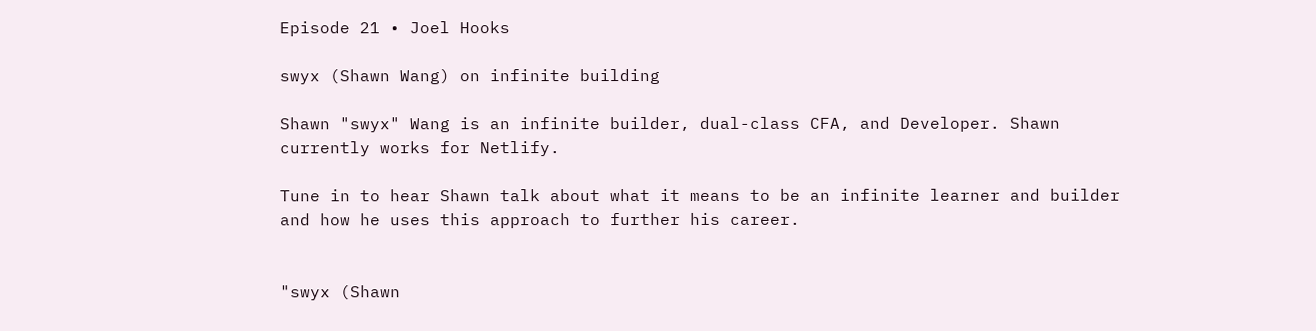Episode 21 • Joel Hooks

swyx (Shawn Wang) on infinite building

Shawn "swyx" Wang is an infinite builder, dual-class CFA, and Developer. Shawn currently works for Netlify.

Tune in to hear Shawn talk about what it means to be an infinite learner and builder and how he uses this approach to further his career.


"swyx (Shawn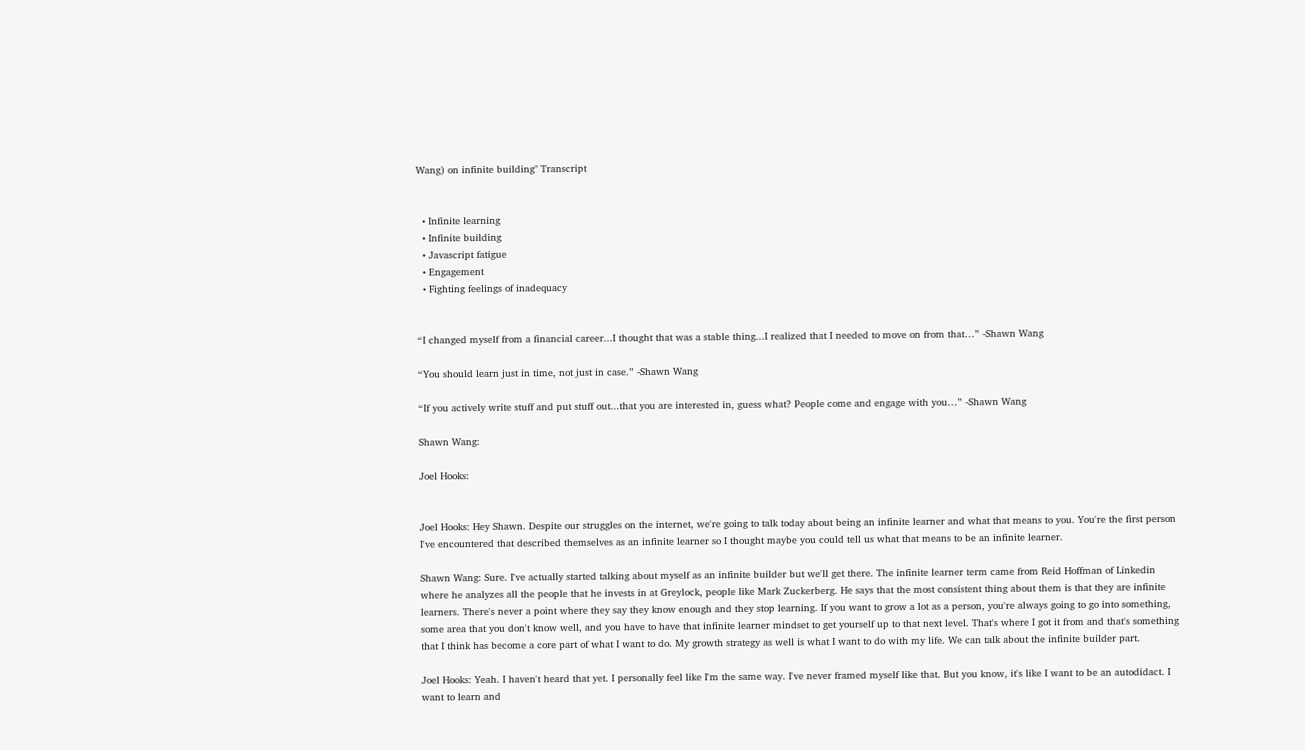Wang) on infinite building" Transcript


  • Infinite learning
  • Infinite building
  • Javascript fatigue
  • Engagement
  • Fighting feelings of inadequacy


“I changed myself from a financial career...I thought that was a stable thing...I realized that I needed to move on from that…” -Shawn Wang

“You should learn just in time, not just in case.” -Shawn Wang

“If you actively write stuff and put stuff out...that you are interested in, guess what? People come and engage with you…” -Shawn Wang

Shawn Wang:

Joel Hooks:


Joel Hooks: Hey Shawn. Despite our struggles on the internet, we're going to talk today about being an infinite learner and what that means to you. You're the first person I've encountered that described themselves as an infinite learner so I thought maybe you could tell us what that means to be an infinite learner.

Shawn Wang: Sure. I've actually started talking about myself as an infinite builder but we'll get there. The infinite learner term came from Reid Hoffman of Linkedin where he analyzes all the people that he invests in at Greylock, people like Mark Zuckerberg. He says that the most consistent thing about them is that they are infinite learners. There's never a point where they say they know enough and they stop learning. If you want to grow a lot as a person, you're always going to go into something, some area that you don't know well, and you have to have that infinite learner mindset to get yourself up to that next level. That's where I got it from and that's something that I think has become a core part of what I want to do. My growth strategy as well is what I want to do with my life. We can talk about the infinite builder part.

Joel Hooks: Yeah. I haven't heard that yet. I personally feel like I'm the same way. I've never framed myself like that. But you know, it's like I want to be an autodidact. I want to learn and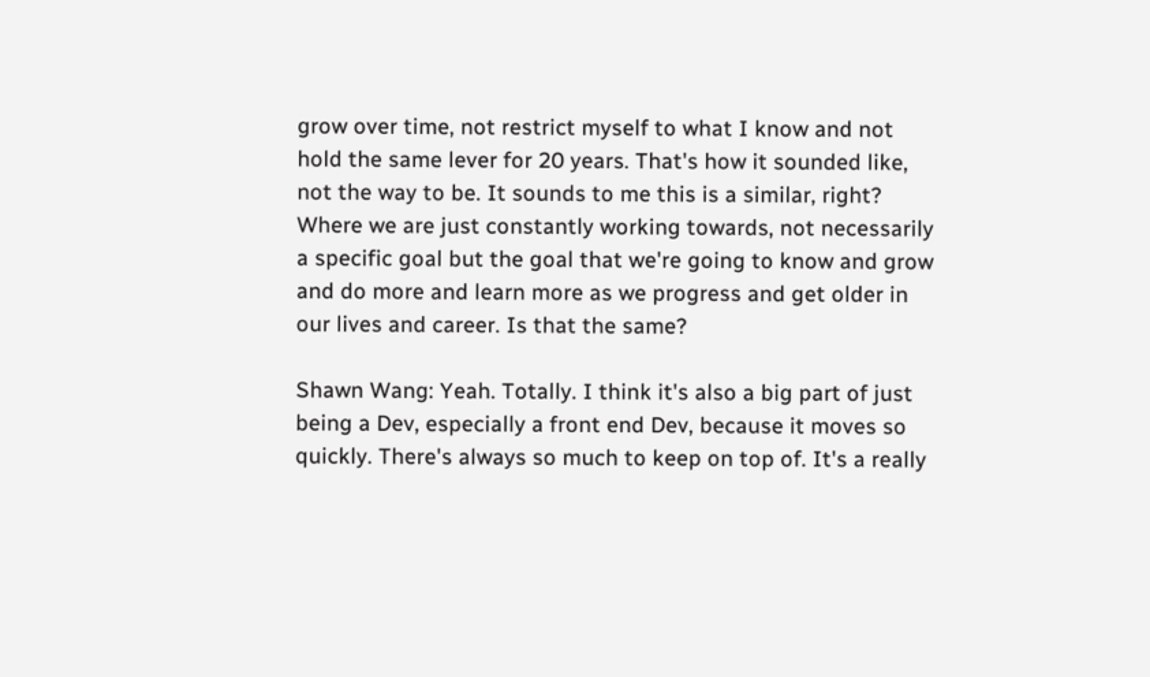grow over time, not restrict myself to what I know and not hold the same lever for 20 years. That's how it sounded like, not the way to be. It sounds to me this is a similar, right? Where we are just constantly working towards, not necessarily a specific goal but the goal that we're going to know and grow and do more and learn more as we progress and get older in our lives and career. Is that the same?

Shawn Wang: Yeah. Totally. I think it's also a big part of just being a Dev, especially a front end Dev, because it moves so quickly. There's always so much to keep on top of. It's a really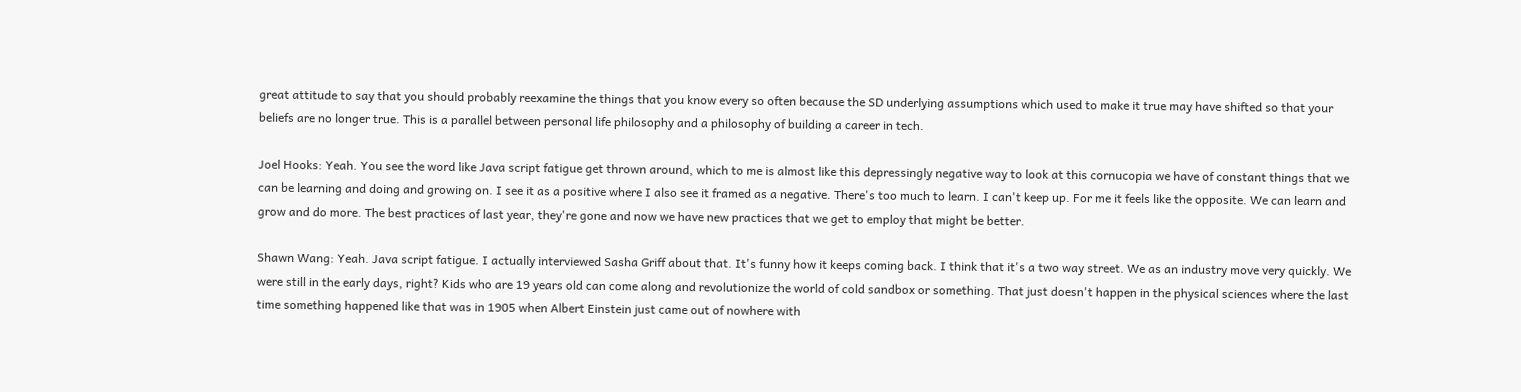great attitude to say that you should probably reexamine the things that you know every so often because the SD underlying assumptions which used to make it true may have shifted so that your beliefs are no longer true. This is a parallel between personal life philosophy and a philosophy of building a career in tech.

Joel Hooks: Yeah. You see the word like Java script fatigue get thrown around, which to me is almost like this depressingly negative way to look at this cornucopia we have of constant things that we can be learning and doing and growing on. I see it as a positive where I also see it framed as a negative. There's too much to learn. I can't keep up. For me it feels like the opposite. We can learn and grow and do more. The best practices of last year, they're gone and now we have new practices that we get to employ that might be better.

Shawn Wang: Yeah. Java script fatigue. I actually interviewed Sasha Griff about that. It's funny how it keeps coming back. I think that it's a two way street. We as an industry move very quickly. We were still in the early days, right? Kids who are 19 years old can come along and revolutionize the world of cold sandbox or something. That just doesn't happen in the physical sciences where the last time something happened like that was in 1905 when Albert Einstein just came out of nowhere with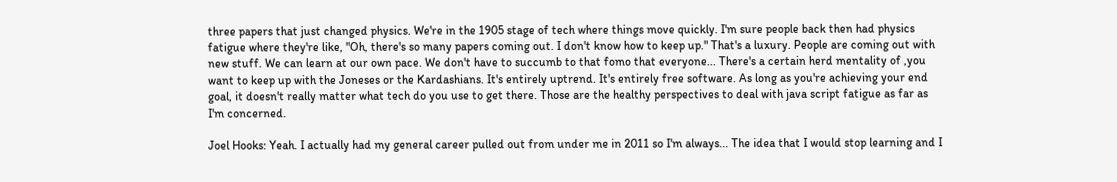three papers that just changed physics. We're in the 1905 stage of tech where things move quickly. I'm sure people back then had physics fatigue where they're like, "Oh, there's so many papers coming out. I don't know how to keep up." That's a luxury. People are coming out with new stuff. We can learn at our own pace. We don't have to succumb to that fomo that everyone... There's a certain herd mentality of ,you want to keep up with the Joneses or the Kardashians. It's entirely uptrend. It's entirely free software. As long as you're achieving your end goal, it doesn't really matter what tech do you use to get there. Those are the healthy perspectives to deal with java script fatigue as far as I'm concerned.

Joel Hooks: Yeah. I actually had my general career pulled out from under me in 2011 so I'm always... The idea that I would stop learning and I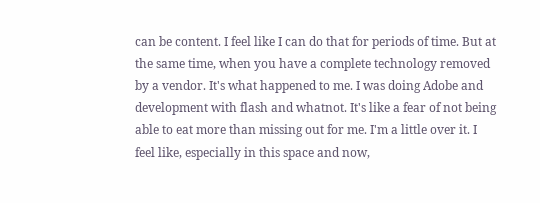can be content. I feel like I can do that for periods of time. But at the same time, when you have a complete technology removed by a vendor. It's what happened to me. I was doing Adobe and development with flash and whatnot. It's like a fear of not being able to eat more than missing out for me. I'm a little over it. I feel like, especially in this space and now,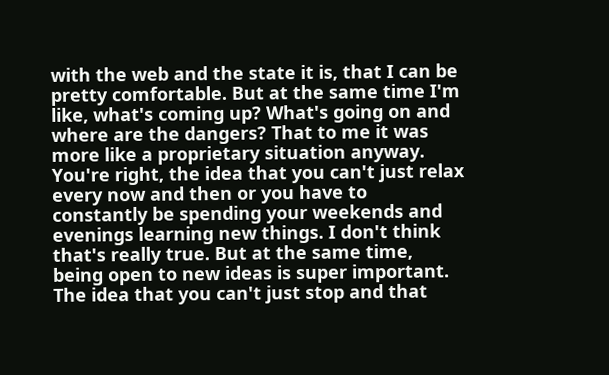with the web and the state it is, that I can be pretty comfortable. But at the same time I'm like, what's coming up? What's going on and where are the dangers? That to me it was more like a proprietary situation anyway. You're right, the idea that you can't just relax every now and then or you have to constantly be spending your weekends and evenings learning new things. I don't think that's really true. But at the same time, being open to new ideas is super important. The idea that you can't just stop and that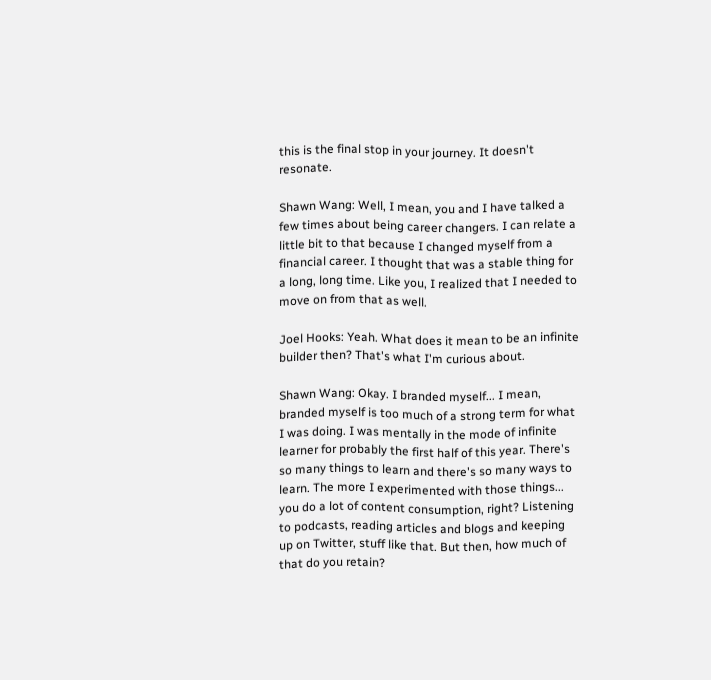this is the final stop in your journey. It doesn't resonate.

Shawn Wang: Well, I mean, you and I have talked a few times about being career changers. I can relate a little bit to that because I changed myself from a financial career. I thought that was a stable thing for a long, long time. Like you, I realized that I needed to move on from that as well.

Joel Hooks: Yeah. What does it mean to be an infinite builder then? That's what I'm curious about.

Shawn Wang: Okay. I branded myself... I mean, branded myself is too much of a strong term for what I was doing. I was mentally in the mode of infinite learner for probably the first half of this year. There's so many things to learn and there's so many ways to learn. The more I experimented with those things... you do a lot of content consumption, right? Listening to podcasts, reading articles and blogs and keeping up on Twitter, stuff like that. But then, how much of that do you retain?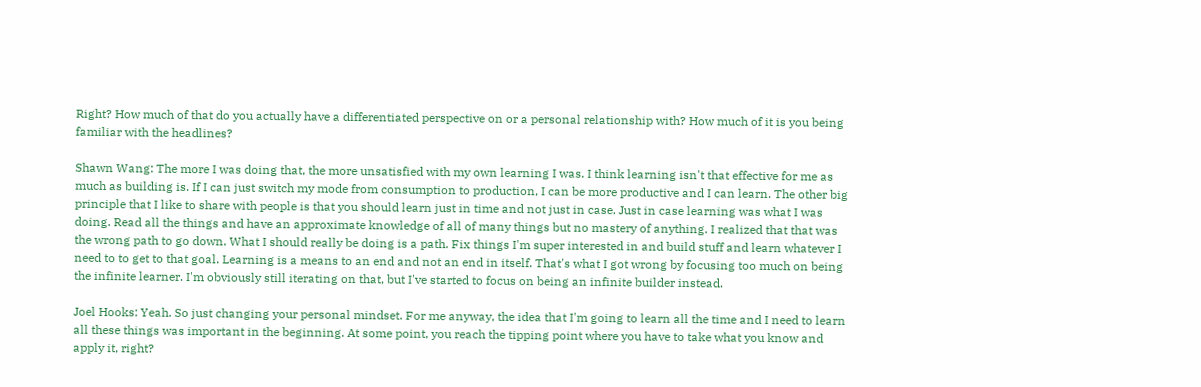Right? How much of that do you actually have a differentiated perspective on or a personal relationship with? How much of it is you being familiar with the headlines?

Shawn Wang: The more I was doing that, the more unsatisfied with my own learning I was. I think learning isn't that effective for me as much as building is. If I can just switch my mode from consumption to production, I can be more productive and I can learn. The other big principle that I like to share with people is that you should learn just in time and not just in case. Just in case learning was what I was doing. Read all the things and have an approximate knowledge of all of many things but no mastery of anything. I realized that that was the wrong path to go down. What I should really be doing is a path. Fix things I'm super interested in and build stuff and learn whatever I need to to get to that goal. Learning is a means to an end and not an end in itself. That's what I got wrong by focusing too much on being the infinite learner. I'm obviously still iterating on that, but I've started to focus on being an infinite builder instead.

Joel Hooks: Yeah. So just changing your personal mindset. For me anyway, the idea that I'm going to learn all the time and I need to learn all these things was important in the beginning. At some point, you reach the tipping point where you have to take what you know and apply it, right?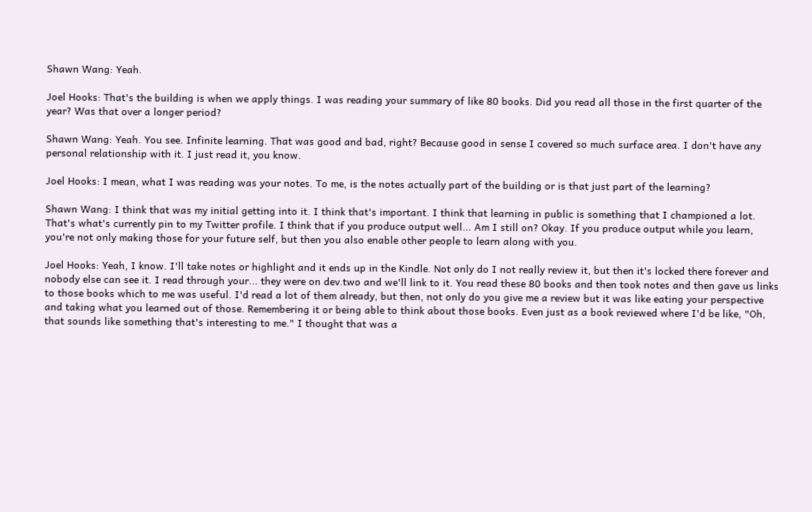Shawn Wang: Yeah.

Joel Hooks: That's the building is when we apply things. I was reading your summary of like 80 books. Did you read all those in the first quarter of the year? Was that over a longer period?

Shawn Wang: Yeah. You see. Infinite learning. That was good and bad, right? Because good in sense I covered so much surface area. I don't have any personal relationship with it. I just read it, you know.

Joel Hooks: I mean, what I was reading was your notes. To me, is the notes actually part of the building or is that just part of the learning?

Shawn Wang: I think that was my initial getting into it. I think that's important. I think that learning in public is something that I championed a lot. That's what's currently pin to my Twitter profile. I think that if you produce output well... Am I still on? Okay. If you produce output while you learn, you're not only making those for your future self, but then you also enable other people to learn along with you.

Joel Hooks: Yeah, I know. I'll take notes or highlight and it ends up in the Kindle. Not only do I not really review it, but then it's locked there forever and nobody else can see it. I read through your... they were on dev.two and we'll link to it. You read these 80 books and then took notes and then gave us links to those books which to me was useful. I'd read a lot of them already, but then, not only do you give me a review but it was like eating your perspective and taking what you learned out of those. Remembering it or being able to think about those books. Even just as a book reviewed where I'd be like, "Oh, that sounds like something that's interesting to me." I thought that was a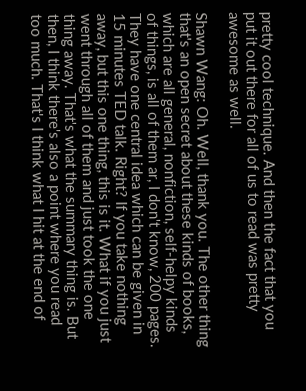pretty cool technique. And then the fact that you put it out there for all of us to read was pretty awesome as well.

Shawn Wang: Oh. Well, thank you. The other thing that's an open secret about these kinds of books, which are all general, nonfiction, self-helpy kinds of things, is all of them ar, I don't know, 200 pages. They have one central idea which can be given in 15 minutes TED talk. Right? If you take nothing away, but this one thing, this is it. What if you just went through all of them and just took the one thing away. That's what the summary thing is. But then, I think there's also a point where you read too much. That's I think what I hit at the end of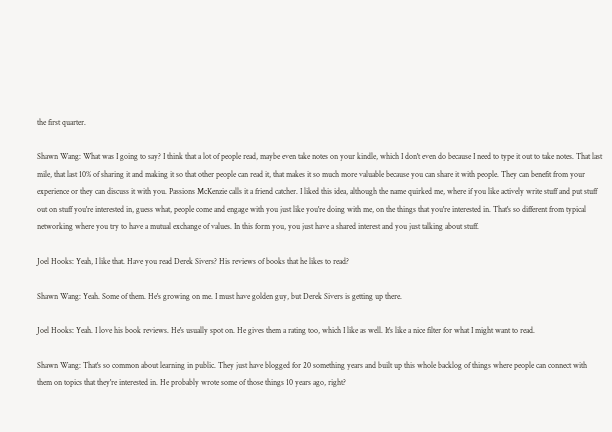the first quarter.

Shawn Wang: What was I going to say? I think that a lot of people read, maybe even take notes on your kindle, which I don't even do because I need to type it out to take notes. That last mile, that last 10% of sharing it and making it so that other people can read it, that makes it so much more valuable because you can share it with people. They can benefit from your experience or they can discuss it with you. Passions McKenzie calls it a friend catcher. I liked this idea, although the name quirked me, where if you like actively write stuff and put stuff out on stuff you're interested in, guess what, people come and engage with you just like you're doing with me, on the things that you're interested in. That's so different from typical networking where you try to have a mutual exchange of values. In this form you, you just have a shared interest and you just talking about stuff.

Joel Hooks: Yeah, I like that. Have you read Derek Sivers? His reviews of books that he likes to read?

Shawn Wang: Yeah. Some of them. He's growing on me. I must have golden guy, but Derek Sivers is getting up there.

Joel Hooks: Yeah. I love his book reviews. He's usually spot on. He gives them a rating too, which I like as well. It's like a nice filter for what I might want to read.

Shawn Wang: That's so common about learning in public. They just have blogged for 20 something years and built up this whole backlog of things where people can connect with them on topics that they're interested in. He probably wrote some of those things 10 years ago, right?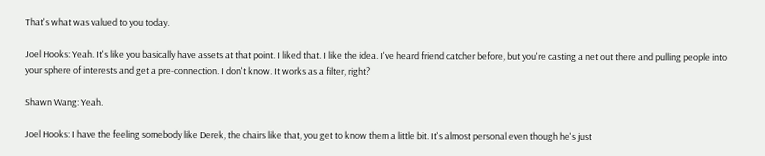That's what was valued to you today.

Joel Hooks: Yeah. It's like you basically have assets at that point. I liked that. I like the idea. I've heard friend catcher before, but you're casting a net out there and pulling people into your sphere of interests and get a pre-connection. I don't know. It works as a filter, right?

Shawn Wang: Yeah.

Joel Hooks: I have the feeling somebody like Derek, the chairs like that, you get to know them a little bit. It's almost personal even though he's just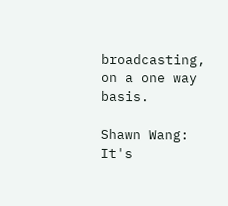broadcasting, on a one way basis.

Shawn Wang: It's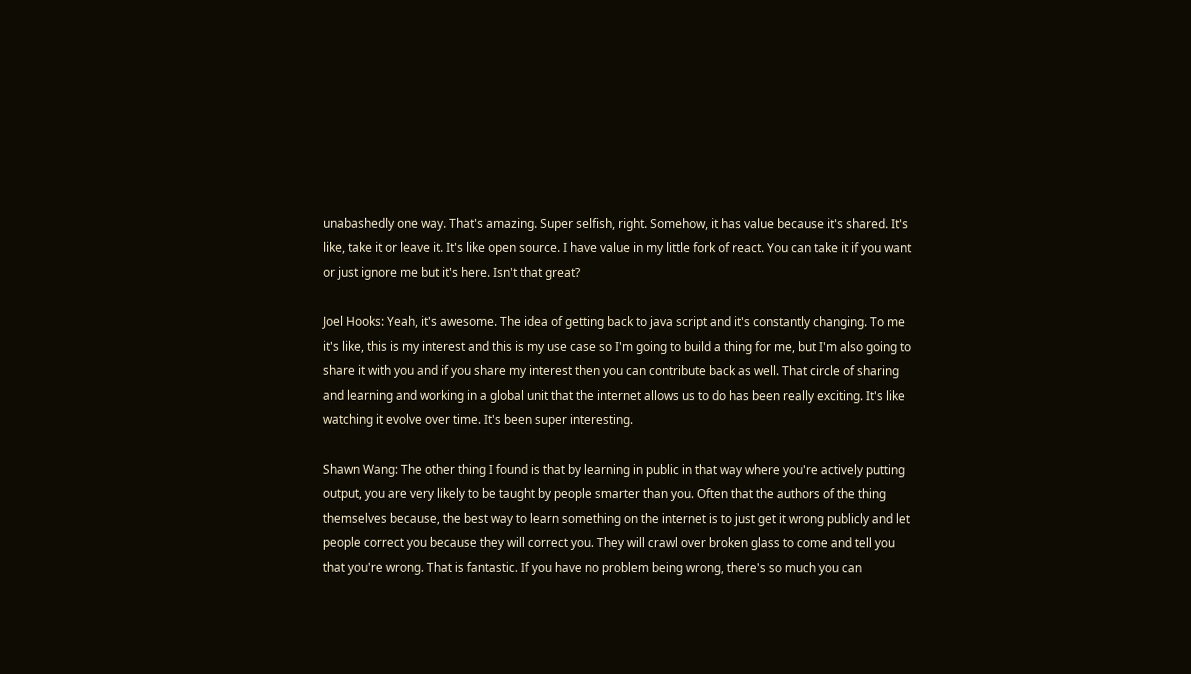unabashedly one way. That's amazing. Super selfish, right. Somehow, it has value because it's shared. It's like, take it or leave it. It's like open source. I have value in my little fork of react. You can take it if you want or just ignore me but it's here. Isn't that great?

Joel Hooks: Yeah, it's awesome. The idea of getting back to java script and it's constantly changing. To me it's like, this is my interest and this is my use case so I'm going to build a thing for me, but I'm also going to share it with you and if you share my interest then you can contribute back as well. That circle of sharing and learning and working in a global unit that the internet allows us to do has been really exciting. It's like watching it evolve over time. It's been super interesting.

Shawn Wang: The other thing I found is that by learning in public in that way where you're actively putting output, you are very likely to be taught by people smarter than you. Often that the authors of the thing themselves because, the best way to learn something on the internet is to just get it wrong publicly and let people correct you because they will correct you. They will crawl over broken glass to come and tell you that you're wrong. That is fantastic. If you have no problem being wrong, there's so much you can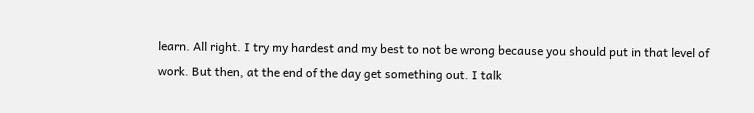learn. All right. I try my hardest and my best to not be wrong because you should put in that level of work. But then, at the end of the day get something out. I talk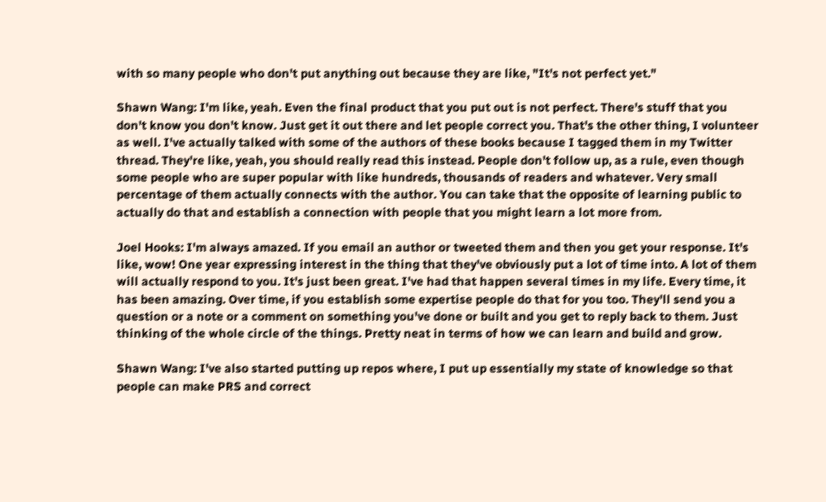with so many people who don't put anything out because they are like, "It's not perfect yet."

Shawn Wang: I'm like, yeah. Even the final product that you put out is not perfect. There's stuff that you don't know you don't know. Just get it out there and let people correct you. That's the other thing, I volunteer as well. I've actually talked with some of the authors of these books because I tagged them in my Twitter thread. They're like, yeah, you should really read this instead. People don't follow up, as a rule, even though some people who are super popular with like hundreds, thousands of readers and whatever. Very small percentage of them actually connects with the author. You can take that the opposite of learning public to actually do that and establish a connection with people that you might learn a lot more from.

Joel Hooks: I'm always amazed. If you email an author or tweeted them and then you get your response. It's like, wow! One year expressing interest in the thing that they've obviously put a lot of time into. A lot of them will actually respond to you. It's just been great. I've had that happen several times in my life. Every time, it has been amazing. Over time, if you establish some expertise people do that for you too. They'll send you a question or a note or a comment on something you've done or built and you get to reply back to them. Just thinking of the whole circle of the things. Pretty neat in terms of how we can learn and build and grow.

Shawn Wang: I've also started putting up repos where, I put up essentially my state of knowledge so that people can make PRS and correct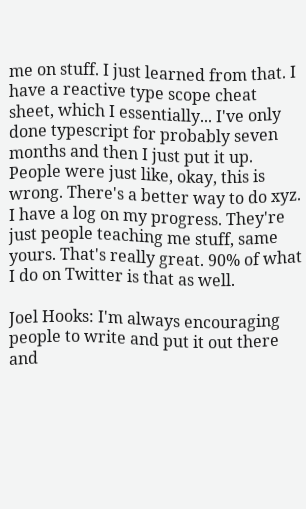me on stuff. I just learned from that. I have a reactive type scope cheat sheet, which I essentially... I've only done typescript for probably seven months and then I just put it up. People were just like, okay, this is wrong. There's a better way to do xyz. I have a log on my progress. They're just people teaching me stuff, same yours. That's really great. 90% of what I do on Twitter is that as well.

Joel Hooks: I'm always encouraging people to write and put it out there and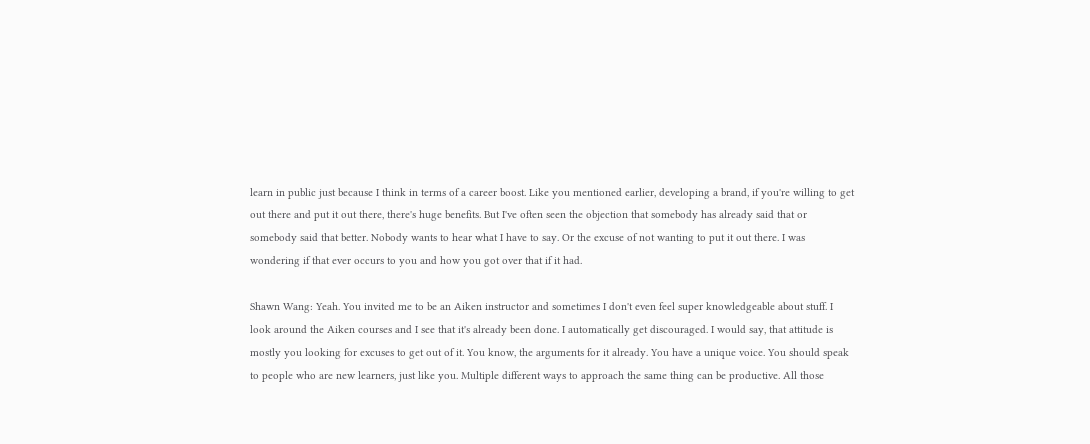learn in public just because I think in terms of a career boost. Like you mentioned earlier, developing a brand, if you're willing to get out there and put it out there, there's huge benefits. But I've often seen the objection that somebody has already said that or somebody said that better. Nobody wants to hear what I have to say. Or the excuse of not wanting to put it out there. I was wondering if that ever occurs to you and how you got over that if it had.

Shawn Wang: Yeah. You invited me to be an Aiken instructor and sometimes I don't even feel super knowledgeable about stuff. I look around the Aiken courses and I see that it's already been done. I automatically get discouraged. I would say, that attitude is mostly you looking for excuses to get out of it. You know, the arguments for it already. You have a unique voice. You should speak to people who are new learners, just like you. Multiple different ways to approach the same thing can be productive. All those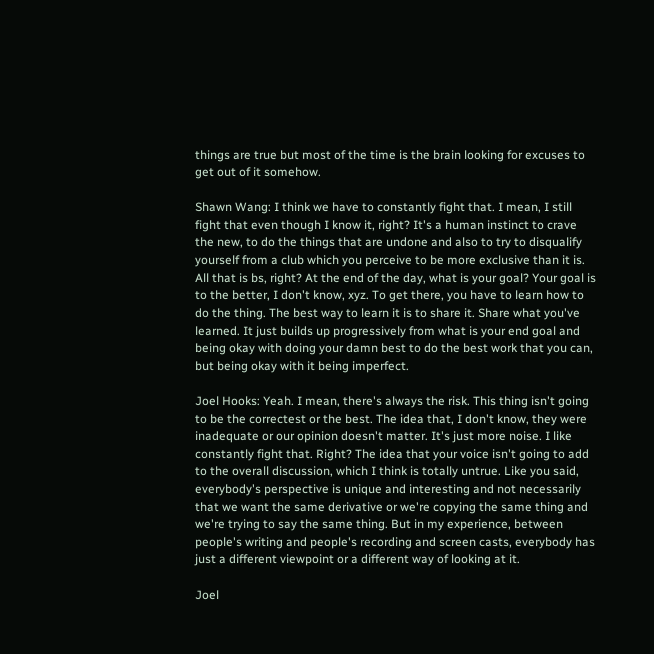things are true but most of the time is the brain looking for excuses to get out of it somehow.

Shawn Wang: I think we have to constantly fight that. I mean, I still fight that even though I know it, right? It's a human instinct to crave the new, to do the things that are undone and also to try to disqualify yourself from a club which you perceive to be more exclusive than it is. All that is bs, right? At the end of the day, what is your goal? Your goal is to the better, I don't know, xyz. To get there, you have to learn how to do the thing. The best way to learn it is to share it. Share what you've learned. It just builds up progressively from what is your end goal and being okay with doing your damn best to do the best work that you can, but being okay with it being imperfect.

Joel Hooks: Yeah. I mean, there's always the risk. This thing isn't going to be the correctest or the best. The idea that, I don't know, they were inadequate or our opinion doesn't matter. It's just more noise. I like constantly fight that. Right? The idea that your voice isn't going to add to the overall discussion, which I think is totally untrue. Like you said, everybody's perspective is unique and interesting and not necessarily that we want the same derivative or we're copying the same thing and we're trying to say the same thing. But in my experience, between people's writing and people's recording and screen casts, everybody has just a different viewpoint or a different way of looking at it.

Joel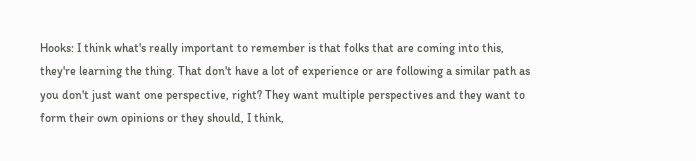Hooks: I think what's really important to remember is that folks that are coming into this, they're learning the thing. That don't have a lot of experience or are following a similar path as you don't just want one perspective, right? They want multiple perspectives and they want to form their own opinions or they should, I think,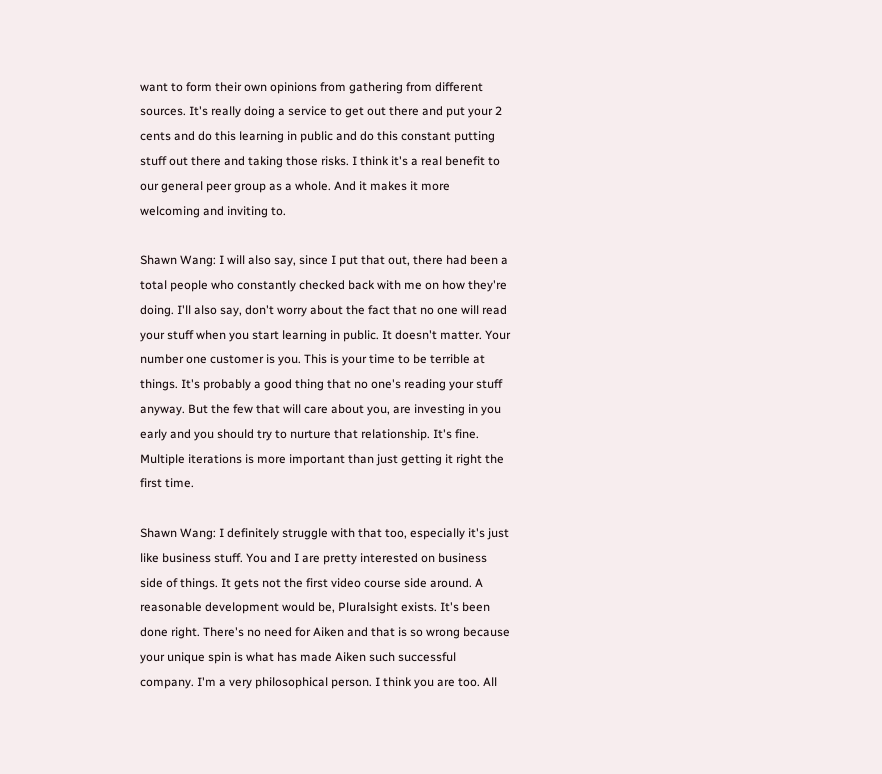want to form their own opinions from gathering from different sources. It's really doing a service to get out there and put your 2 cents and do this learning in public and do this constant putting stuff out there and taking those risks. I think it's a real benefit to our general peer group as a whole. And it makes it more welcoming and inviting to.

Shawn Wang: I will also say, since I put that out, there had been a total people who constantly checked back with me on how they're doing. I'll also say, don't worry about the fact that no one will read your stuff when you start learning in public. It doesn't matter. Your number one customer is you. This is your time to be terrible at things. It's probably a good thing that no one's reading your stuff anyway. But the few that will care about you, are investing in you early and you should try to nurture that relationship. It's fine. Multiple iterations is more important than just getting it right the first time.

Shawn Wang: I definitely struggle with that too, especially it's just like business stuff. You and I are pretty interested on business side of things. It gets not the first video course side around. A reasonable development would be, Pluralsight exists. It's been done right. There's no need for Aiken and that is so wrong because your unique spin is what has made Aiken such successful company. I'm a very philosophical person. I think you are too. All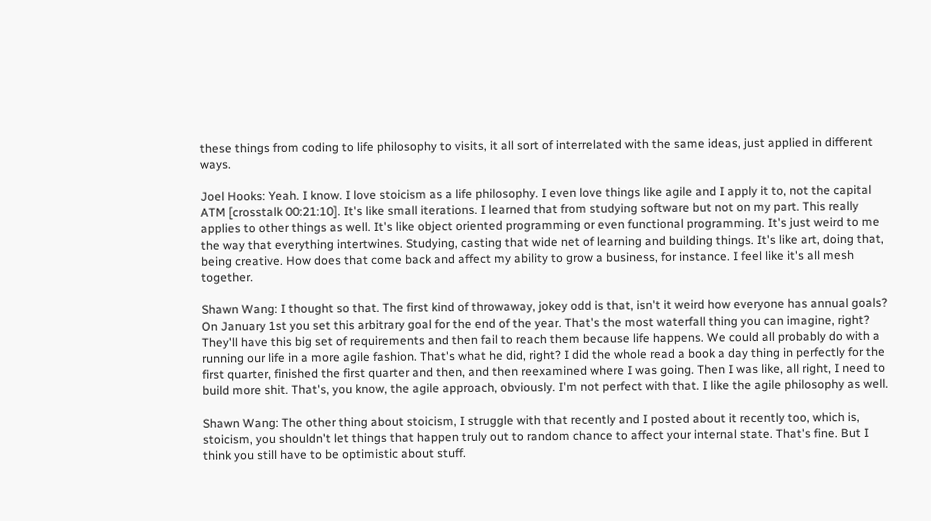these things from coding to life philosophy to visits, it all sort of interrelated with the same ideas, just applied in different ways.

Joel Hooks: Yeah. I know. I love stoicism as a life philosophy. I even love things like agile and I apply it to, not the capital ATM [crosstalk 00:21:10]. It's like small iterations. I learned that from studying software but not on my part. This really applies to other things as well. It's like object oriented programming or even functional programming. It's just weird to me the way that everything intertwines. Studying, casting that wide net of learning and building things. It's like art, doing that, being creative. How does that come back and affect my ability to grow a business, for instance. I feel like it's all mesh together.

Shawn Wang: I thought so that. The first kind of throwaway, jokey odd is that, isn't it weird how everyone has annual goals? On January 1st you set this arbitrary goal for the end of the year. That's the most waterfall thing you can imagine, right? They'll have this big set of requirements and then fail to reach them because life happens. We could all probably do with a running our life in a more agile fashion. That's what he did, right? I did the whole read a book a day thing in perfectly for the first quarter, finished the first quarter and then, and then reexamined where I was going. Then I was like, all right, I need to build more shit. That's, you know, the agile approach, obviously. I'm not perfect with that. I like the agile philosophy as well.

Shawn Wang: The other thing about stoicism, I struggle with that recently and I posted about it recently too, which is, stoicism, you shouldn't let things that happen truly out to random chance to affect your internal state. That's fine. But I think you still have to be optimistic about stuff.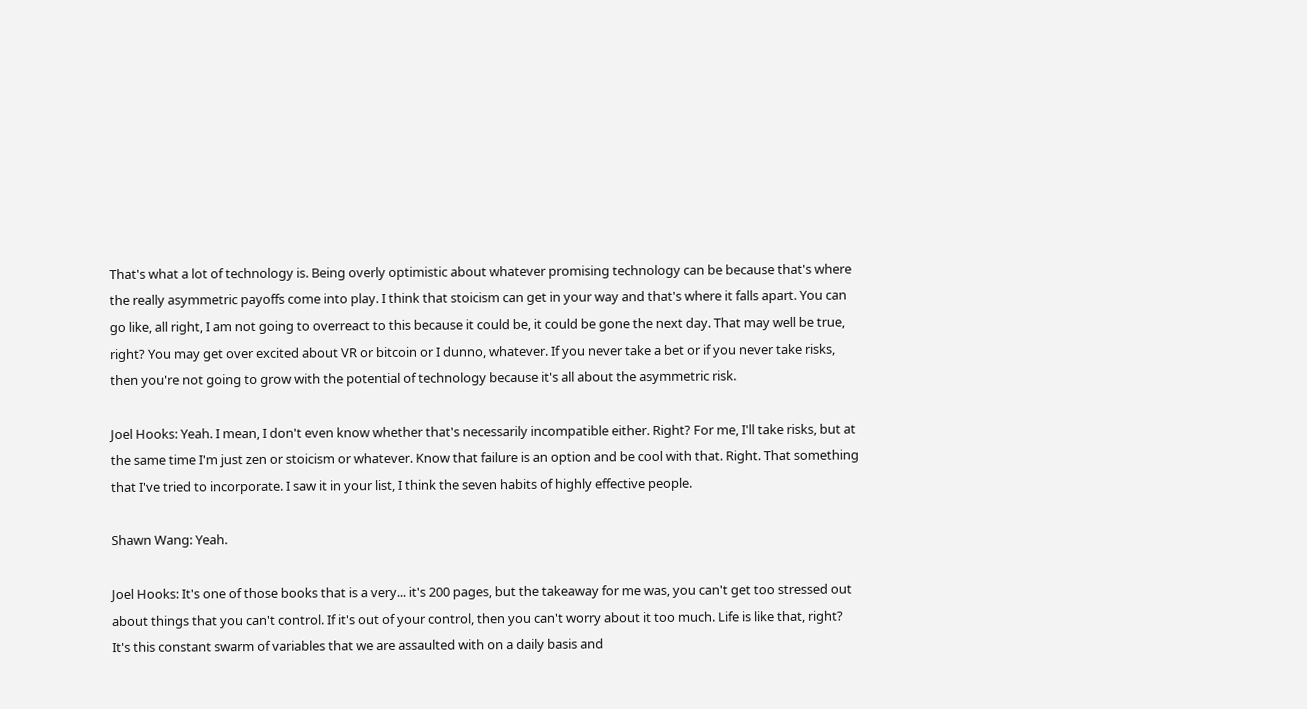That's what a lot of technology is. Being overly optimistic about whatever promising technology can be because that's where the really asymmetric payoffs come into play. I think that stoicism can get in your way and that's where it falls apart. You can go like, all right, I am not going to overreact to this because it could be, it could be gone the next day. That may well be true, right? You may get over excited about VR or bitcoin or I dunno, whatever. If you never take a bet or if you never take risks, then you're not going to grow with the potential of technology because it's all about the asymmetric risk.

Joel Hooks: Yeah. I mean, I don't even know whether that's necessarily incompatible either. Right? For me, I'll take risks, but at the same time I'm just zen or stoicism or whatever. Know that failure is an option and be cool with that. Right. That something that I've tried to incorporate. I saw it in your list, I think the seven habits of highly effective people.

Shawn Wang: Yeah.

Joel Hooks: It's one of those books that is a very... it's 200 pages, but the takeaway for me was, you can't get too stressed out about things that you can't control. If it's out of your control, then you can't worry about it too much. Life is like that, right? It's this constant swarm of variables that we are assaulted with on a daily basis and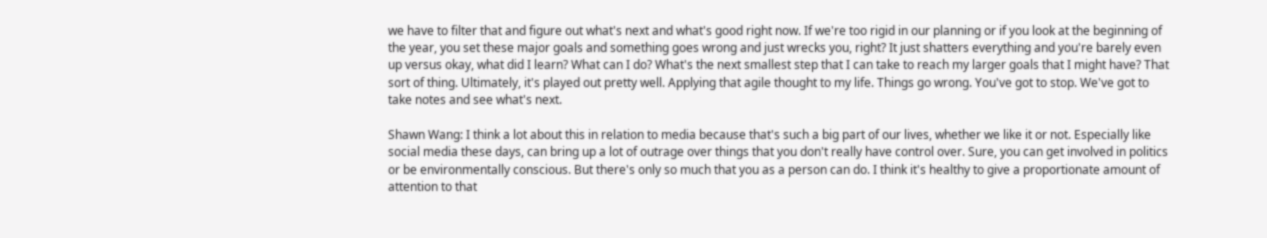we have to filter that and figure out what's next and what's good right now. If we're too rigid in our planning or if you look at the beginning of the year, you set these major goals and something goes wrong and just wrecks you, right? It just shatters everything and you're barely even up versus okay, what did I learn? What can I do? What's the next smallest step that I can take to reach my larger goals that I might have? That sort of thing. Ultimately, it's played out pretty well. Applying that agile thought to my life. Things go wrong. You've got to stop. We've got to take notes and see what's next.

Shawn Wang: I think a lot about this in relation to media because that's such a big part of our lives, whether we like it or not. Especially like social media these days, can bring up a lot of outrage over things that you don't really have control over. Sure, you can get involved in politics or be environmentally conscious. But there's only so much that you as a person can do. I think it's healthy to give a proportionate amount of attention to that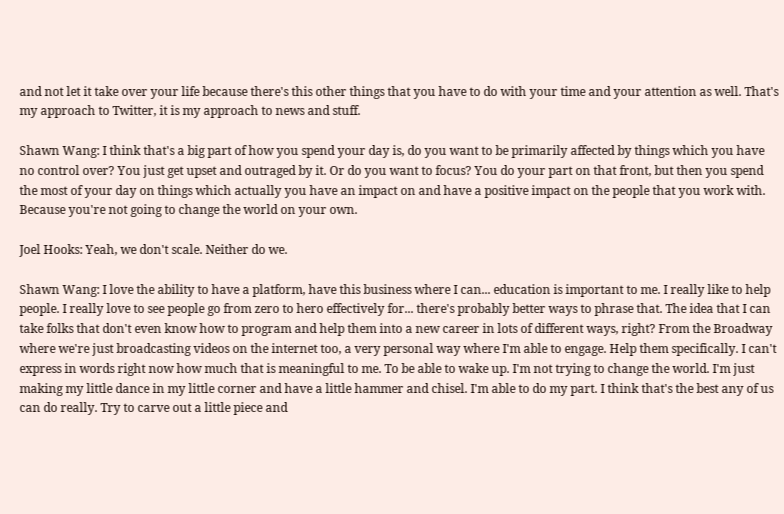and not let it take over your life because there's this other things that you have to do with your time and your attention as well. That's my approach to Twitter, it is my approach to news and stuff.

Shawn Wang: I think that's a big part of how you spend your day is, do you want to be primarily affected by things which you have no control over? You just get upset and outraged by it. Or do you want to focus? You do your part on that front, but then you spend the most of your day on things which actually you have an impact on and have a positive impact on the people that you work with. Because you're not going to change the world on your own.

Joel Hooks: Yeah, we don't scale. Neither do we.

Shawn Wang: I love the ability to have a platform, have this business where I can... education is important to me. I really like to help people. I really love to see people go from zero to hero effectively for... there's probably better ways to phrase that. The idea that I can take folks that don't even know how to program and help them into a new career in lots of different ways, right? From the Broadway where we're just broadcasting videos on the internet too, a very personal way where I'm able to engage. Help them specifically. I can't express in words right now how much that is meaningful to me. To be able to wake up. I'm not trying to change the world. I'm just making my little dance in my little corner and have a little hammer and chisel. I'm able to do my part. I think that's the best any of us can do really. Try to carve out a little piece and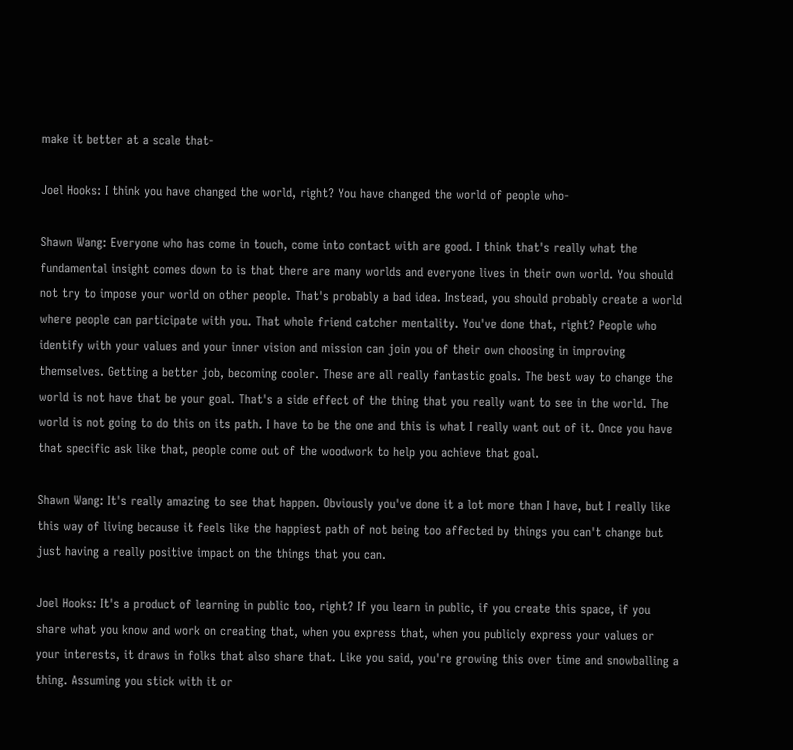make it better at a scale that-

Joel Hooks: I think you have changed the world, right? You have changed the world of people who-

Shawn Wang: Everyone who has come in touch, come into contact with are good. I think that's really what the fundamental insight comes down to is that there are many worlds and everyone lives in their own world. You should not try to impose your world on other people. That's probably a bad idea. Instead, you should probably create a world where people can participate with you. That whole friend catcher mentality. You've done that, right? People who identify with your values and your inner vision and mission can join you of their own choosing in improving themselves. Getting a better job, becoming cooler. These are all really fantastic goals. The best way to change the world is not have that be your goal. That's a side effect of the thing that you really want to see in the world. The world is not going to do this on its path. I have to be the one and this is what I really want out of it. Once you have that specific ask like that, people come out of the woodwork to help you achieve that goal.

Shawn Wang: It's really amazing to see that happen. Obviously you've done it a lot more than I have, but I really like this way of living because it feels like the happiest path of not being too affected by things you can't change but just having a really positive impact on the things that you can.

Joel Hooks: It's a product of learning in public too, right? If you learn in public, if you create this space, if you share what you know and work on creating that, when you express that, when you publicly express your values or your interests, it draws in folks that also share that. Like you said, you're growing this over time and snowballing a thing. Assuming you stick with it or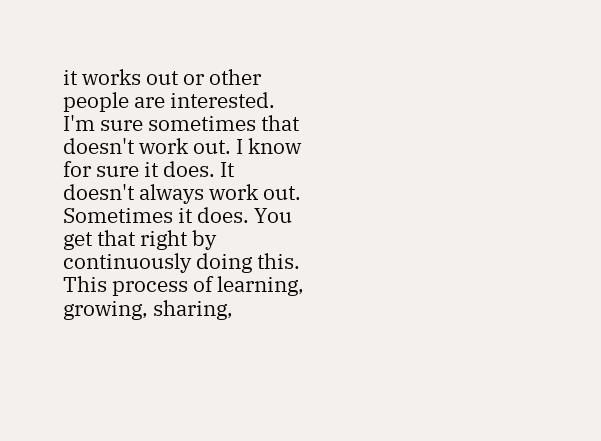it works out or other people are interested. I'm sure sometimes that doesn't work out. I know for sure it does. It doesn't always work out. Sometimes it does. You get that right by continuously doing this. This process of learning, growing, sharing,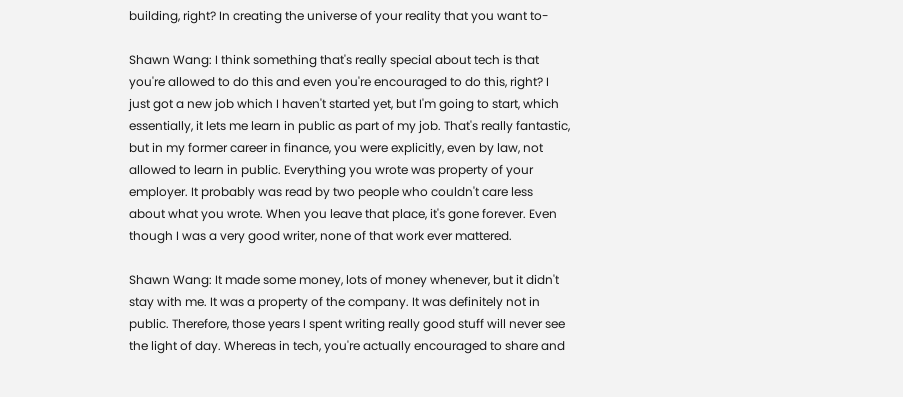building, right? In creating the universe of your reality that you want to-

Shawn Wang: I think something that's really special about tech is that you're allowed to do this and even you're encouraged to do this, right? I just got a new job which I haven't started yet, but I'm going to start, which essentially, it lets me learn in public as part of my job. That's really fantastic, but in my former career in finance, you were explicitly, even by law, not allowed to learn in public. Everything you wrote was property of your employer. It probably was read by two people who couldn't care less about what you wrote. When you leave that place, it's gone forever. Even though I was a very good writer, none of that work ever mattered.

Shawn Wang: It made some money, lots of money whenever, but it didn't stay with me. It was a property of the company. It was definitely not in public. Therefore, those years I spent writing really good stuff will never see the light of day. Whereas in tech, you're actually encouraged to share and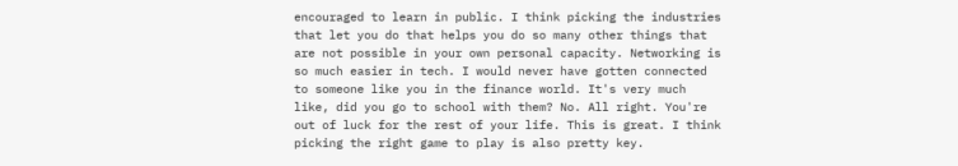encouraged to learn in public. I think picking the industries that let you do that helps you do so many other things that are not possible in your own personal capacity. Networking is so much easier in tech. I would never have gotten connected to someone like you in the finance world. It's very much like, did you go to school with them? No. All right. You're out of luck for the rest of your life. This is great. I think picking the right game to play is also pretty key.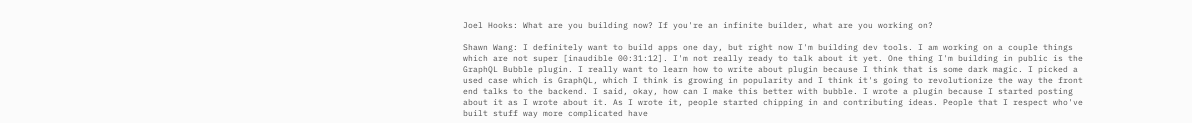Joel Hooks: What are you building now? If you're an infinite builder, what are you working on?

Shawn Wang: I definitely want to build apps one day, but right now I'm building dev tools. I am working on a couple things which are not super [inaudible 00:31:12]. I'm not really ready to talk about it yet. One thing I'm building in public is the GraphQL Bubble plugin. I really want to learn how to write about plugin because I think that is some dark magic. I picked a used case which is GraphQL, which I think is growing in popularity and I think it's going to revolutionize the way the front end talks to the backend. I said, okay, how can I make this better with bubble. I wrote a plugin because I started posting about it as I wrote about it. As I wrote it, people started chipping in and contributing ideas. People that I respect who've built stuff way more complicated have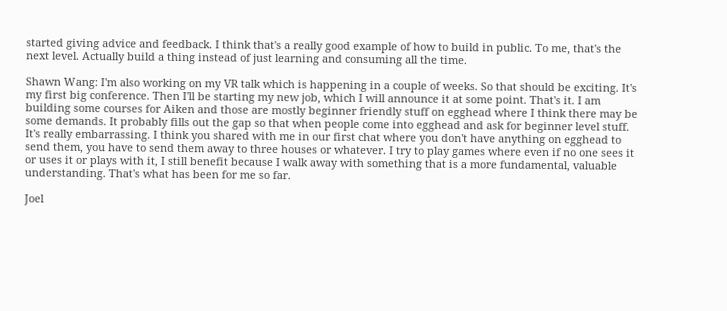started giving advice and feedback. I think that's a really good example of how to build in public. To me, that's the next level. Actually build a thing instead of just learning and consuming all the time.

Shawn Wang: I'm also working on my VR talk which is happening in a couple of weeks. So that should be exciting. It's my first big conference. Then I'll be starting my new job, which I will announce it at some point. That's it. I am building some courses for Aiken and those are mostly beginner friendly stuff on egghead where I think there may be some demands. It probably fills out the gap so that when people come into egghead and ask for beginner level stuff. It's really embarrassing. I think you shared with me in our first chat where you don't have anything on egghead to send them, you have to send them away to three houses or whatever. I try to play games where even if no one sees it or uses it or plays with it, I still benefit because I walk away with something that is a more fundamental, valuable understanding. That's what has been for me so far.

Joel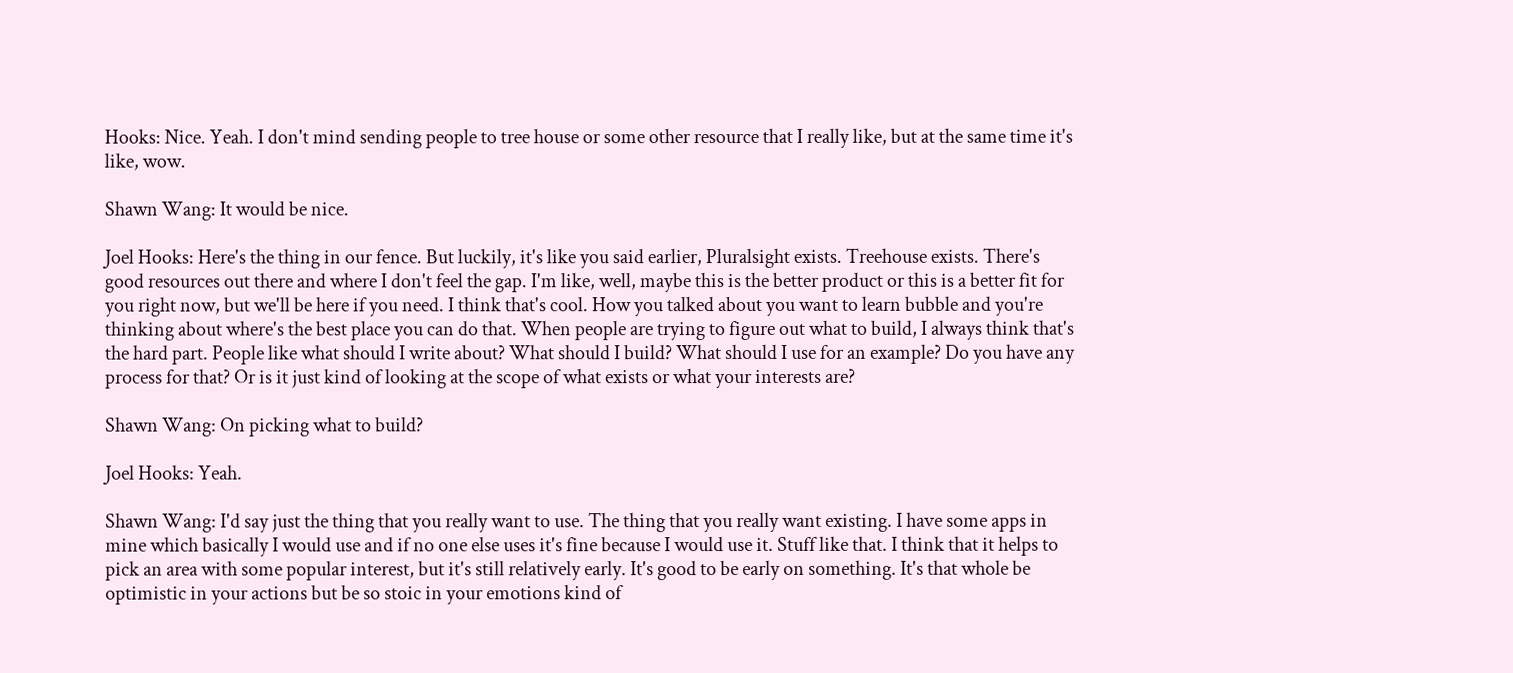Hooks: Nice. Yeah. I don't mind sending people to tree house or some other resource that I really like, but at the same time it's like, wow.

Shawn Wang: It would be nice.

Joel Hooks: Here's the thing in our fence. But luckily, it's like you said earlier, Pluralsight exists. Treehouse exists. There's good resources out there and where I don't feel the gap. I'm like, well, maybe this is the better product or this is a better fit for you right now, but we'll be here if you need. I think that's cool. How you talked about you want to learn bubble and you're thinking about where's the best place you can do that. When people are trying to figure out what to build, I always think that's the hard part. People like what should I write about? What should I build? What should I use for an example? Do you have any process for that? Or is it just kind of looking at the scope of what exists or what your interests are?

Shawn Wang: On picking what to build?

Joel Hooks: Yeah.

Shawn Wang: I'd say just the thing that you really want to use. The thing that you really want existing. I have some apps in mine which basically I would use and if no one else uses it's fine because I would use it. Stuff like that. I think that it helps to pick an area with some popular interest, but it's still relatively early. It's good to be early on something. It's that whole be optimistic in your actions but be so stoic in your emotions kind of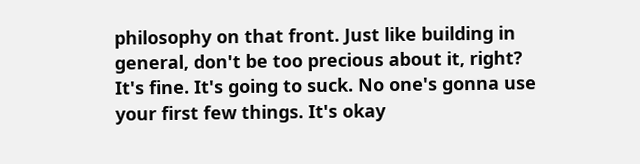philosophy on that front. Just like building in general, don't be too precious about it, right? It's fine. It's going to suck. No one's gonna use your first few things. It's okay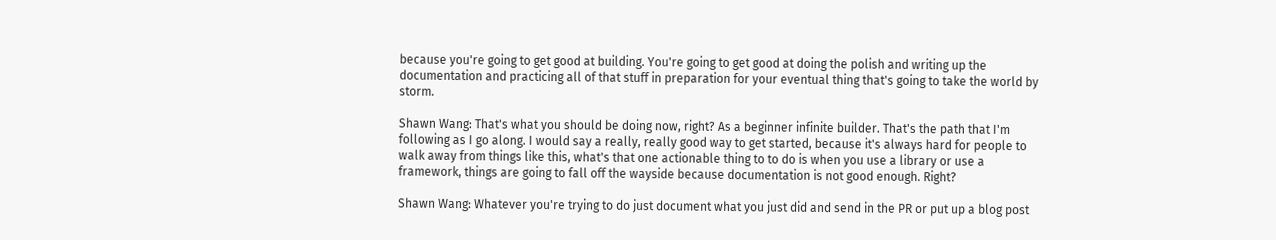because you're going to get good at building. You're going to get good at doing the polish and writing up the documentation and practicing all of that stuff in preparation for your eventual thing that's going to take the world by storm.

Shawn Wang: That's what you should be doing now, right? As a beginner infinite builder. That's the path that I'm following as I go along. I would say a really, really good way to get started, because it's always hard for people to walk away from things like this, what's that one actionable thing to to do is when you use a library or use a framework, things are going to fall off the wayside because documentation is not good enough. Right?

Shawn Wang: Whatever you're trying to do just document what you just did and send in the PR or put up a blog post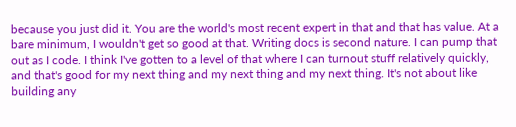because you just did it. You are the world's most recent expert in that and that has value. At a bare minimum, I wouldn't get so good at that. Writing docs is second nature. I can pump that out as I code. I think I've gotten to a level of that where I can turnout stuff relatively quickly, and that's good for my next thing and my next thing and my next thing. It's not about like building any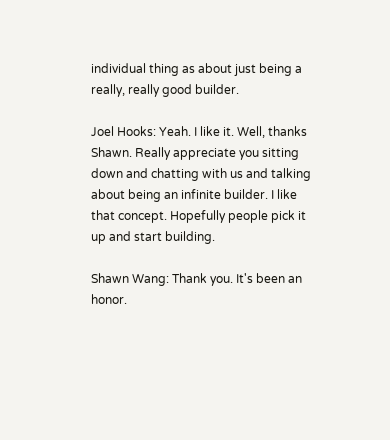individual thing as about just being a really, really good builder.

Joel Hooks: Yeah. I like it. Well, thanks Shawn. Really appreciate you sitting down and chatting with us and talking about being an infinite builder. I like that concept. Hopefully people pick it up and start building.

Shawn Wang: Thank you. It's been an honor.